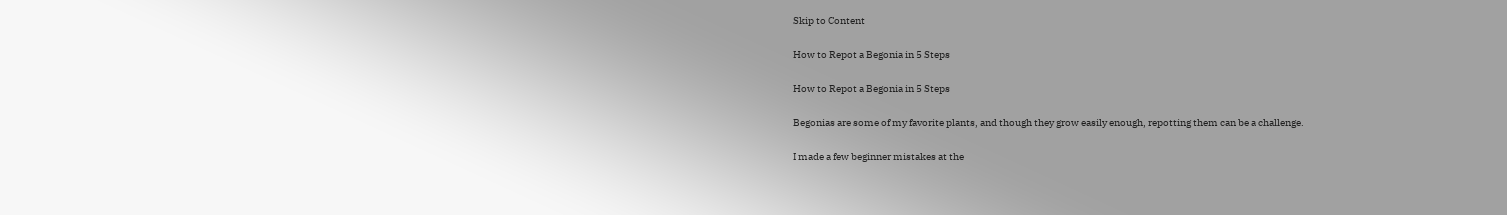Skip to Content

How to Repot a Begonia in 5 Steps

How to Repot a Begonia in 5 Steps

Begonias are some of my favorite plants, and though they grow easily enough, repotting them can be a challenge.

I made a few beginner mistakes at the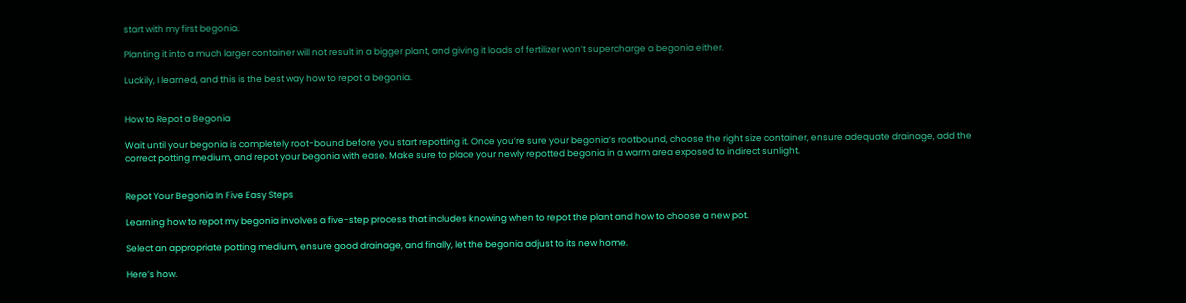start with my first begonia.

Planting it into a much larger container will not result in a bigger plant, and giving it loads of fertilizer won’t supercharge a begonia either.

Luckily, I learned, and this is the best way how to repot a begonia.


How to Repot a Begonia

Wait until your begonia is completely root-bound before you start repotting it. Once you’re sure your begonia’s rootbound, choose the right size container, ensure adequate drainage, add the correct potting medium, and repot your begonia with ease. Make sure to place your newly repotted begonia in a warm area exposed to indirect sunlight.


Repot Your Begonia In Five Easy Steps

Learning how to repot my begonia involves a five-step process that includes knowing when to repot the plant and how to choose a new pot.

Select an appropriate potting medium, ensure good drainage, and finally, let the begonia adjust to its new home.

Here’s how.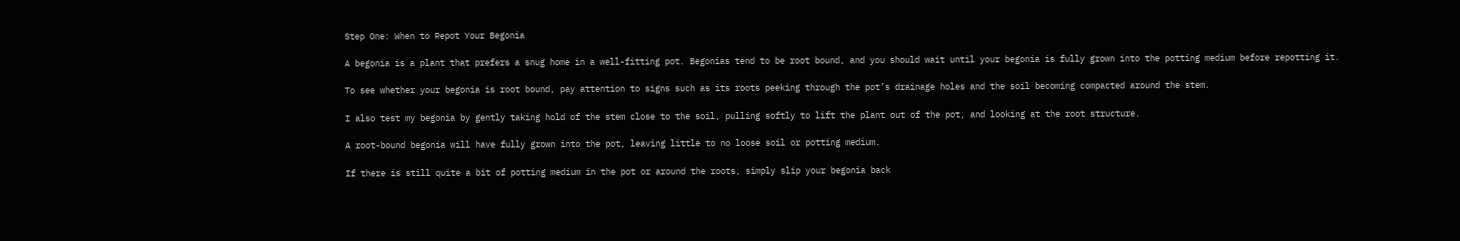Step One: When to Repot Your Begonia

A begonia is a plant that prefers a snug home in a well-fitting pot. Begonias tend to be root bound, and you should wait until your begonia is fully grown into the potting medium before repotting it.

To see whether your begonia is root bound, pay attention to signs such as its roots peeking through the pot’s drainage holes and the soil becoming compacted around the stem.

I also test my begonia by gently taking hold of the stem close to the soil, pulling softly to lift the plant out of the pot, and looking at the root structure.

A root-bound begonia will have fully grown into the pot, leaving little to no loose soil or potting medium.

If there is still quite a bit of potting medium in the pot or around the roots, simply slip your begonia back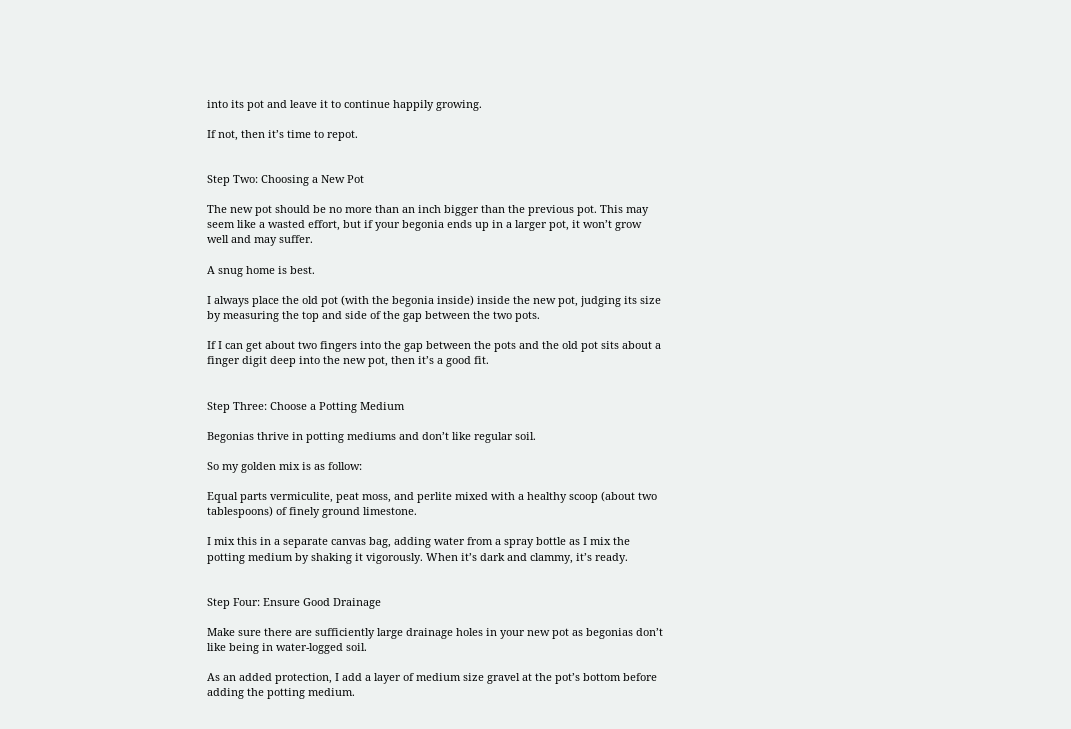into its pot and leave it to continue happily growing.

If not, then it’s time to repot.


Step Two: Choosing a New Pot

The new pot should be no more than an inch bigger than the previous pot. This may seem like a wasted effort, but if your begonia ends up in a larger pot, it won’t grow well and may suffer.

A snug home is best.

I always place the old pot (with the begonia inside) inside the new pot, judging its size by measuring the top and side of the gap between the two pots.

If I can get about two fingers into the gap between the pots and the old pot sits about a finger digit deep into the new pot, then it’s a good fit.


Step Three: Choose a Potting Medium

Begonias thrive in potting mediums and don’t like regular soil.

So my golden mix is as follow:

Equal parts vermiculite, peat moss, and perlite mixed with a healthy scoop (about two tablespoons) of finely ground limestone.

I mix this in a separate canvas bag, adding water from a spray bottle as I mix the potting medium by shaking it vigorously. When it’s dark and clammy, it’s ready.


Step Four: Ensure Good Drainage

Make sure there are sufficiently large drainage holes in your new pot as begonias don’t like being in water-logged soil.

As an added protection, I add a layer of medium size gravel at the pot’s bottom before adding the potting medium.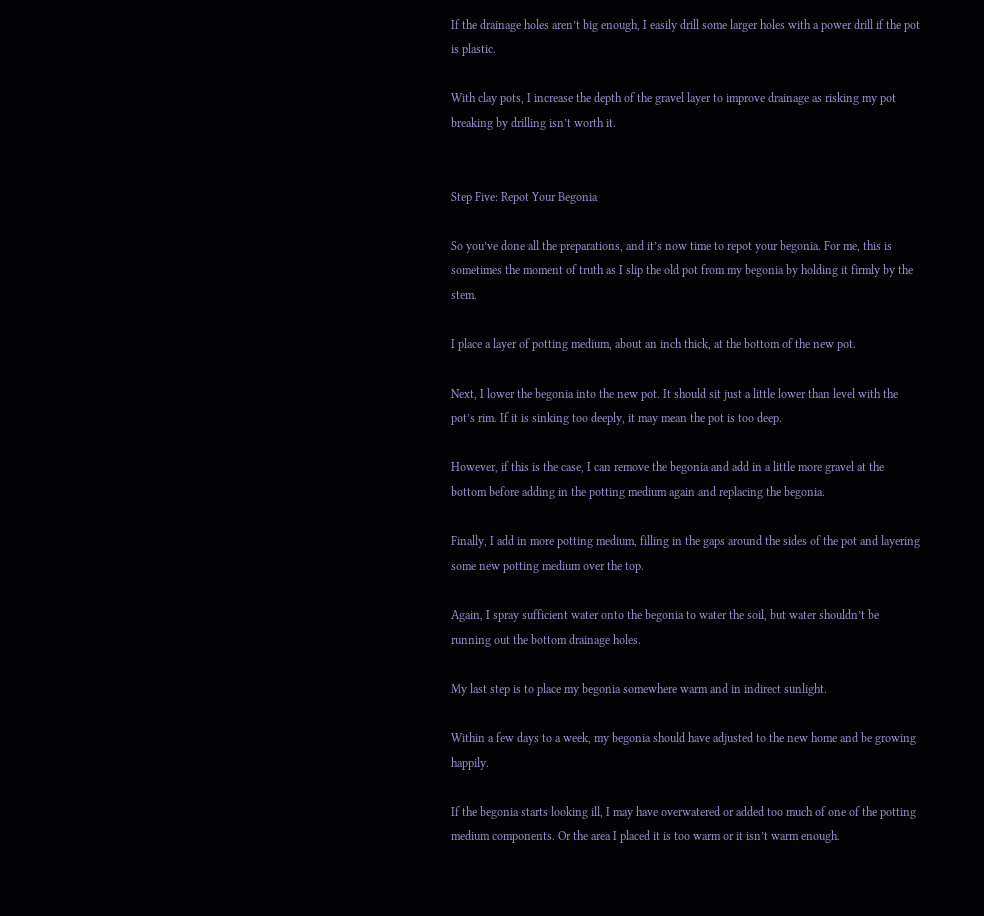If the drainage holes aren’t big enough, I easily drill some larger holes with a power drill if the pot is plastic.

With clay pots, I increase the depth of the gravel layer to improve drainage as risking my pot breaking by drilling isn’t worth it.


Step Five: Repot Your Begonia

So you’ve done all the preparations, and it’s now time to repot your begonia. For me, this is sometimes the moment of truth as I slip the old pot from my begonia by holding it firmly by the stem.

I place a layer of potting medium, about an inch thick, at the bottom of the new pot.

Next, I lower the begonia into the new pot. It should sit just a little lower than level with the pot’s rim. If it is sinking too deeply, it may mean the pot is too deep.

However, if this is the case, I can remove the begonia and add in a little more gravel at the bottom before adding in the potting medium again and replacing the begonia.

Finally, I add in more potting medium, filling in the gaps around the sides of the pot and layering some new potting medium over the top.

Again, I spray sufficient water onto the begonia to water the soil, but water shouldn’t be running out the bottom drainage holes.

My last step is to place my begonia somewhere warm and in indirect sunlight.

Within a few days to a week, my begonia should have adjusted to the new home and be growing happily.

If the begonia starts looking ill, I may have overwatered or added too much of one of the potting medium components. Or the area I placed it is too warm or it isn’t warm enough.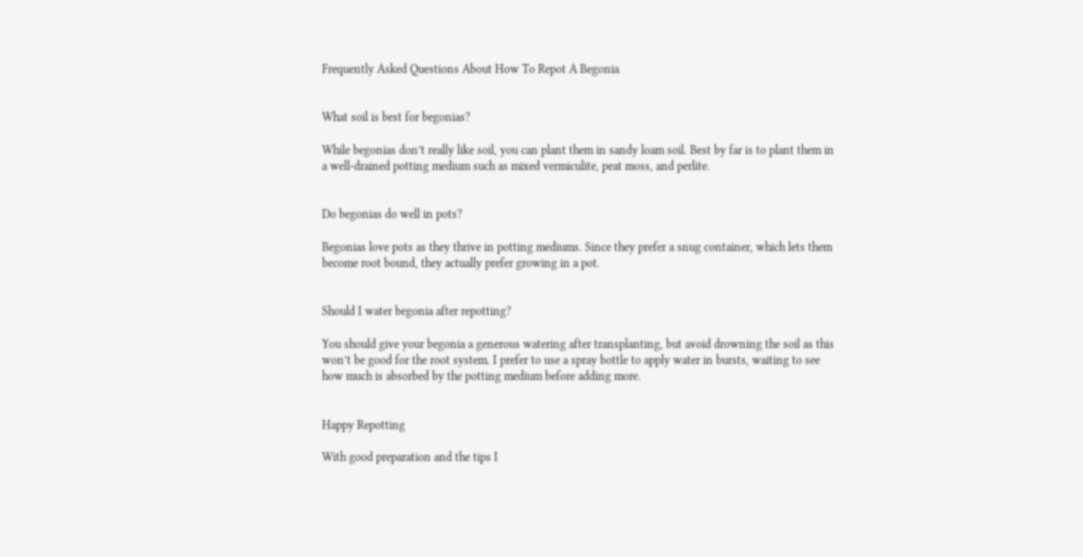Frequently Asked Questions About How To Repot A Begonia


What soil is best for begonias?

While begonias don’t really like soil, you can plant them in sandy loam soil. Best by far is to plant them in a well-drained potting medium such as mixed vermiculite, peat moss, and perlite.


Do begonias do well in pots?

Begonias love pots as they thrive in potting mediums. Since they prefer a snug container, which lets them become root bound, they actually prefer growing in a pot.


Should I water begonia after repotting?

You should give your begonia a generous watering after transplanting, but avoid drowning the soil as this won’t be good for the root system. I prefer to use a spray bottle to apply water in bursts, waiting to see how much is absorbed by the potting medium before adding more.


Happy Repotting

With good preparation and the tips I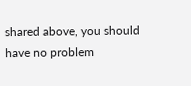shared above, you should have no problem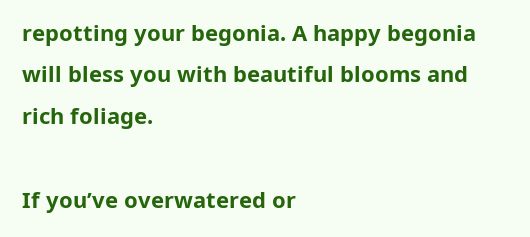repotting your begonia. A happy begonia will bless you with beautiful blooms and rich foliage.

If you’ve overwatered or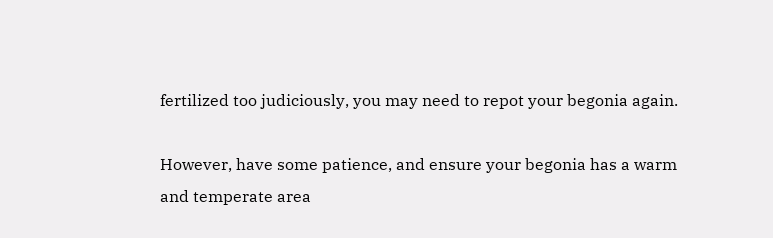fertilized too judiciously, you may need to repot your begonia again.

However, have some patience, and ensure your begonia has a warm and temperate area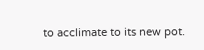to acclimate to its new pot.